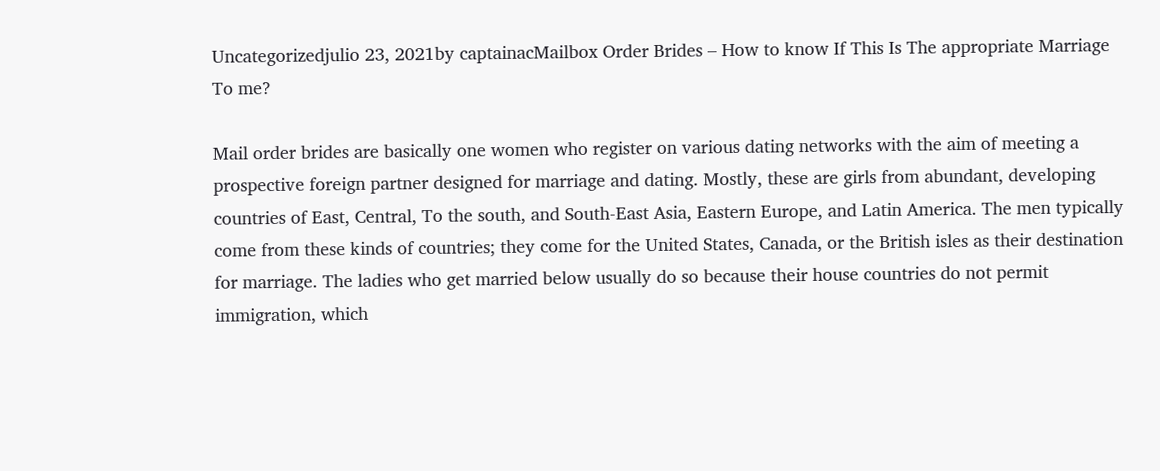Uncategorizedjulio 23, 2021by captainacMailbox Order Brides – How to know If This Is The appropriate Marriage To me?

Mail order brides are basically one women who register on various dating networks with the aim of meeting a prospective foreign partner designed for marriage and dating. Mostly, these are girls from abundant, developing countries of East, Central, To the south, and South-East Asia, Eastern Europe, and Latin America. The men typically come from these kinds of countries; they come for the United States, Canada, or the British isles as their destination for marriage. The ladies who get married below usually do so because their house countries do not permit immigration, which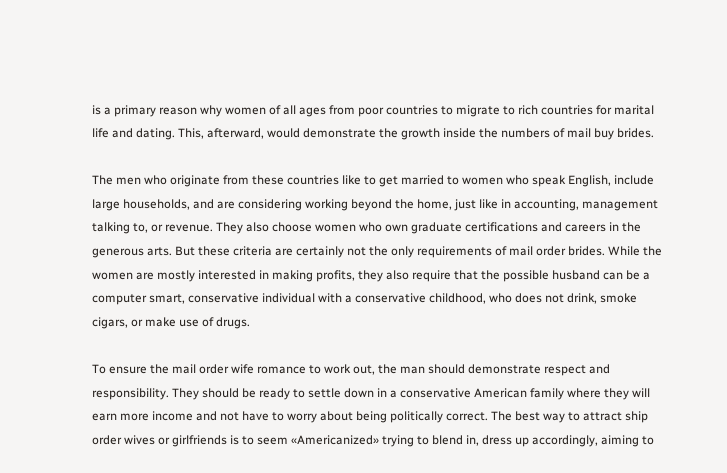is a primary reason why women of all ages from poor countries to migrate to rich countries for marital life and dating. This, afterward, would demonstrate the growth inside the numbers of mail buy brides.

The men who originate from these countries like to get married to women who speak English, include large households, and are considering working beyond the home, just like in accounting, management talking to, or revenue. They also choose women who own graduate certifications and careers in the generous arts. But these criteria are certainly not the only requirements of mail order brides. While the women are mostly interested in making profits, they also require that the possible husband can be a computer smart, conservative individual with a conservative childhood, who does not drink, smoke cigars, or make use of drugs.

To ensure the mail order wife romance to work out, the man should demonstrate respect and responsibility. They should be ready to settle down in a conservative American family where they will earn more income and not have to worry about being politically correct. The best way to attract ship order wives or girlfriends is to seem «Americanized» trying to blend in, dress up accordingly, aiming to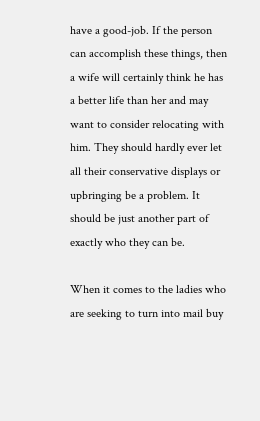have a good-job. If the person can accomplish these things, then a wife will certainly think he has a better life than her and may want to consider relocating with him. They should hardly ever let all their conservative displays or upbringing be a problem. It should be just another part of exactly who they can be.

When it comes to the ladies who are seeking to turn into mail buy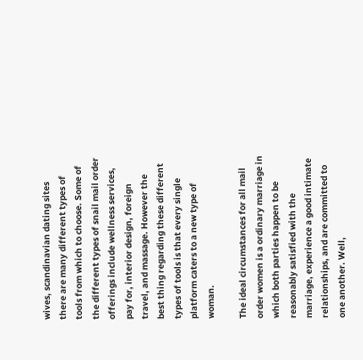wives, scandinavian dating sites there are many different types of tools from which to choose. Some of the different types of snail mail order offerings include wellness services, pay for, interior design, foreign travel, and massage. However the best thing regarding these different types of tools is that every single platform caters to a new type of woman.

The ideal circumstances for all mail order women is a ordinary marriage in which both parties happen to be reasonably satisfied with the marriage, experience a good intimate relationships, and are committed to one another. Well,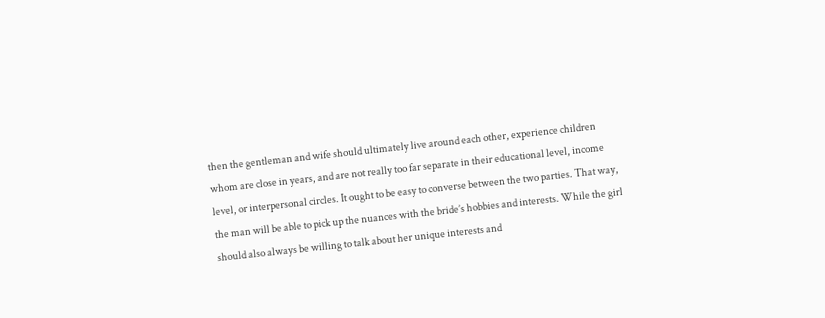then the gentleman and wife should ultimately live around each other, experience children whom are close in years, and are not really too far separate in their educational level, income level, or interpersonal circles. It ought to be easy to converse between the two parties. That way, the man will be able to pick up the nuances with the bride’s hobbies and interests. While the girl should also always be willing to talk about her unique interests and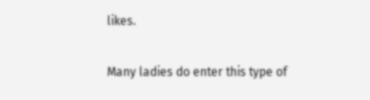likes.

Many ladies do enter this type of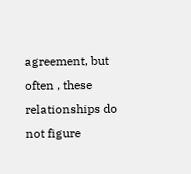agreement, but often , these relationships do not figure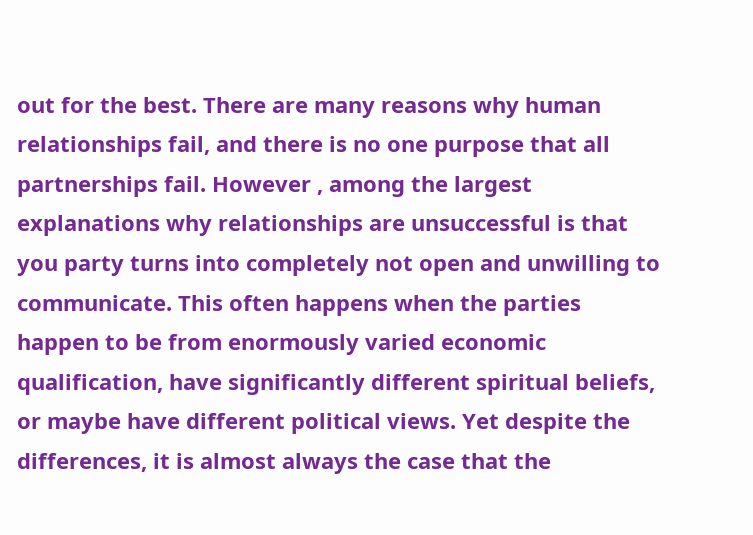out for the best. There are many reasons why human relationships fail, and there is no one purpose that all partnerships fail. However , among the largest explanations why relationships are unsuccessful is that you party turns into completely not open and unwilling to communicate. This often happens when the parties happen to be from enormously varied economic qualification, have significantly different spiritual beliefs, or maybe have different political views. Yet despite the differences, it is almost always the case that the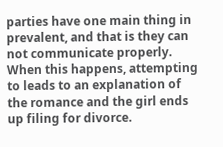parties have one main thing in prevalent, and that is they can not communicate properly. When this happens, attempting to leads to an explanation of the romance and the girl ends up filing for divorce.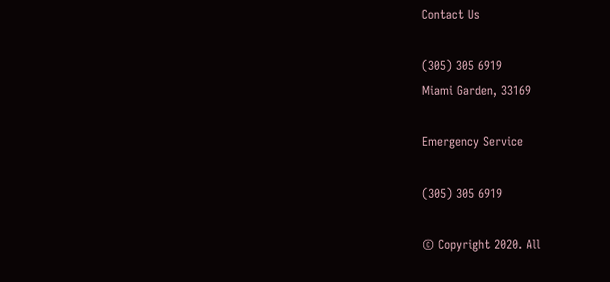Contact Us

(305) 305 6919
Miami Garden, 33169

Emergency Service

(305) 305 6919

© Copyright 2020. All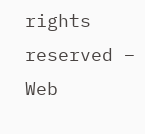rights reserved – Web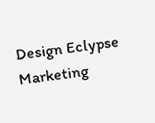Design Eclypse Marketing